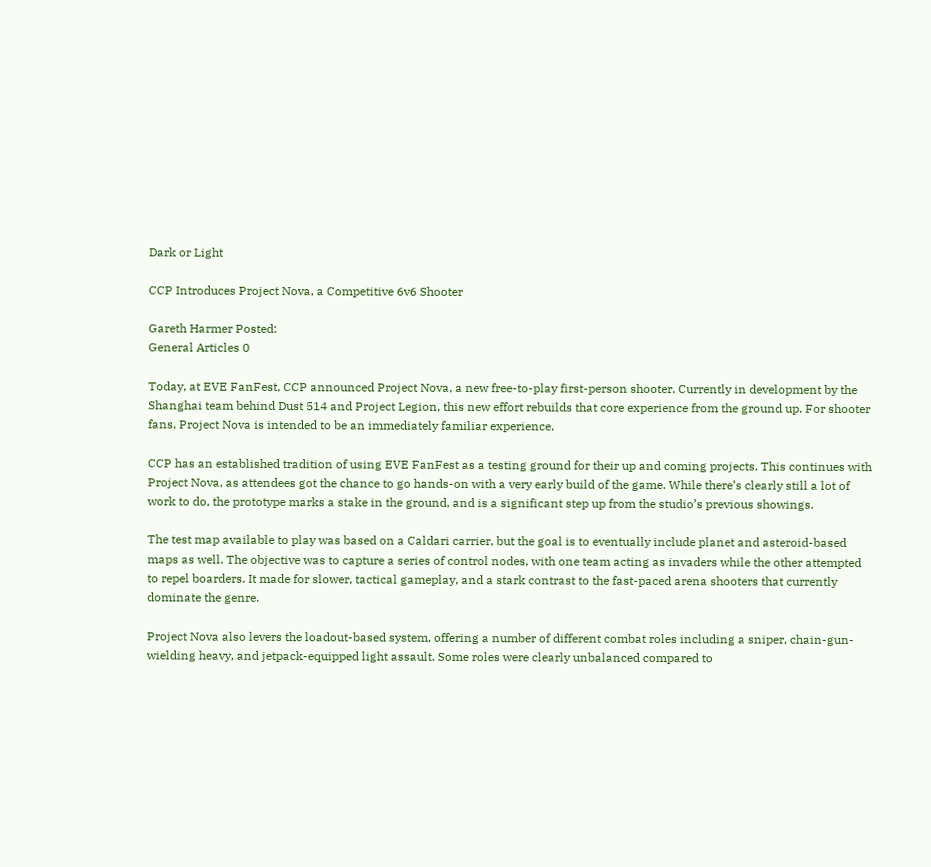Dark or Light

CCP Introduces Project Nova, a Competitive 6v6 Shooter

Gareth Harmer Posted:
General Articles 0

Today, at EVE FanFest, CCP announced Project Nova, a new free-to-play first-person shooter. Currently in development by the Shanghai team behind Dust 514 and Project Legion, this new effort rebuilds that core experience from the ground up. For shooter fans, Project Nova is intended to be an immediately familiar experience.

CCP has an established tradition of using EVE FanFest as a testing ground for their up and coming projects. This continues with Project Nova, as attendees got the chance to go hands-on with a very early build of the game. While there’s clearly still a lot of work to do, the prototype marks a stake in the ground, and is a significant step up from the studio’s previous showings.

The test map available to play was based on a Caldari carrier, but the goal is to eventually include planet and asteroid-based maps as well. The objective was to capture a series of control nodes, with one team acting as invaders while the other attempted to repel boarders. It made for slower, tactical gameplay, and a stark contrast to the fast-paced arena shooters that currently dominate the genre.

Project Nova also levers the loadout-based system, offering a number of different combat roles including a sniper, chain-gun-wielding heavy, and jetpack-equipped light assault. Some roles were clearly unbalanced compared to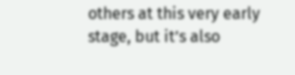others at this very early stage, but it’s also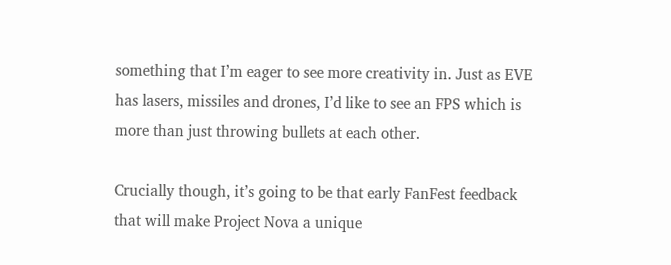something that I’m eager to see more creativity in. Just as EVE has lasers, missiles and drones, I’d like to see an FPS which is more than just throwing bullets at each other.

Crucially though, it’s going to be that early FanFest feedback that will make Project Nova a unique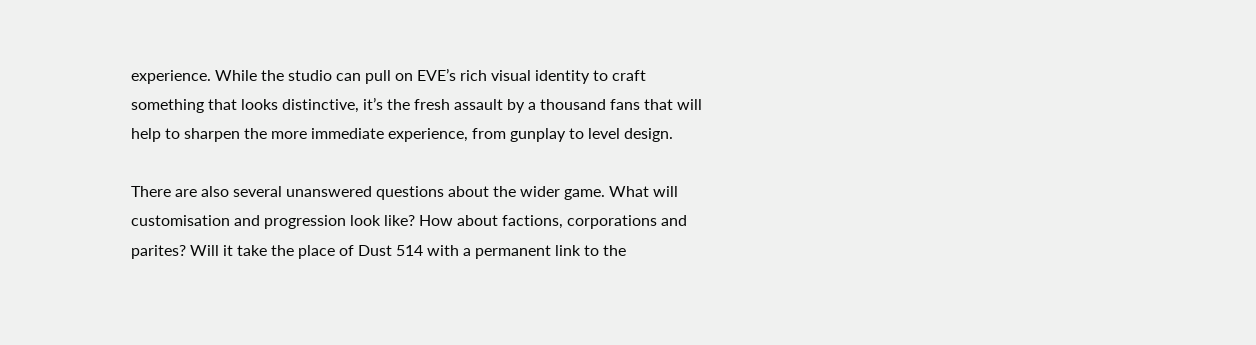experience. While the studio can pull on EVE’s rich visual identity to craft something that looks distinctive, it’s the fresh assault by a thousand fans that will help to sharpen the more immediate experience, from gunplay to level design.

There are also several unanswered questions about the wider game. What will customisation and progression look like? How about factions, corporations and parites? Will it take the place of Dust 514 with a permanent link to the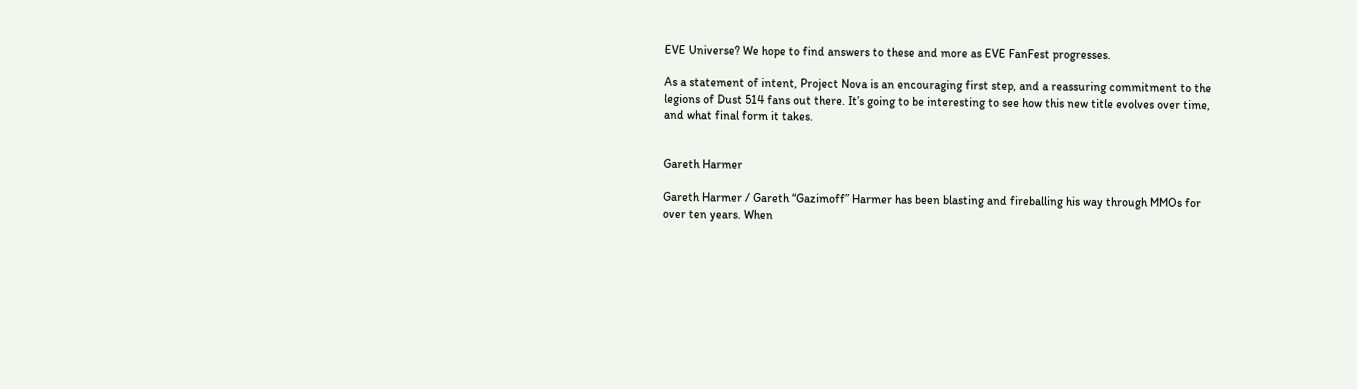EVE Universe? We hope to find answers to these and more as EVE FanFest progresses.

As a statement of intent, Project Nova is an encouraging first step, and a reassuring commitment to the legions of Dust 514 fans out there. It’s going to be interesting to see how this new title evolves over time, and what final form it takes.


Gareth Harmer

Gareth Harmer / Gareth “Gazimoff” Harmer has been blasting and fireballing his way through MMOs for over ten years. When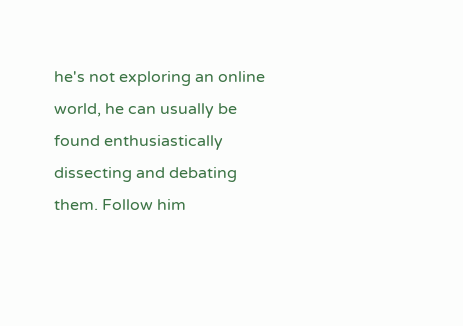he's not exploring an online world, he can usually be found enthusiastically dissecting and debating them. Follow him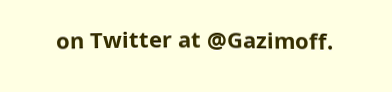on Twitter at @Gazimoff.